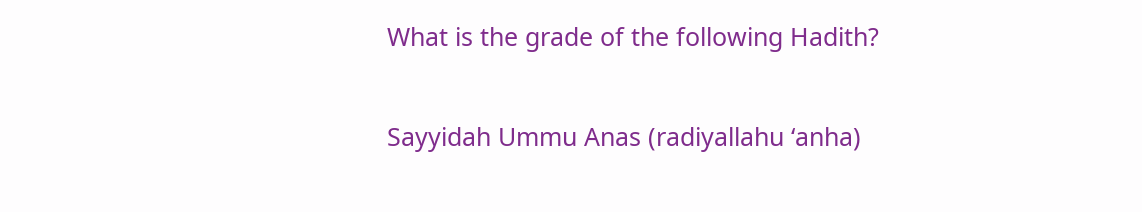What is the grade of the following Hadith?

Sayyidah Ummu Anas (radiyallahu ‘anha)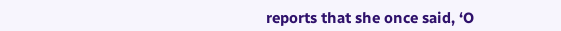reports that she once said, ‘O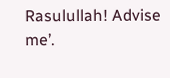Rasulullah! Advise me’.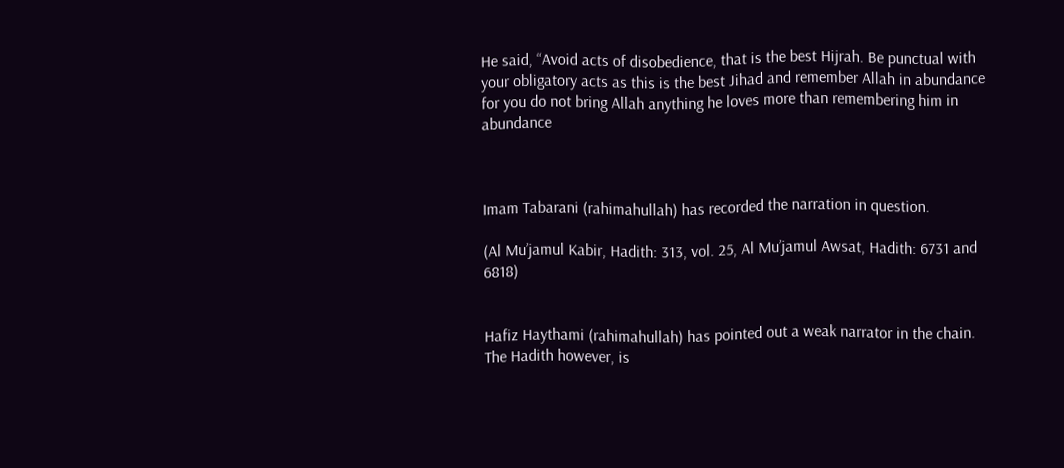He said, “Avoid acts of disobedience, that is the best Hijrah. Be punctual with your obligatory acts as this is the best Jihad and remember Allah in abundance for you do not bring Allah anything he loves more than remembering him in abundance



Imam Tabarani (rahimahullah) has recorded the narration in question.

(Al Mu’jamul Kabir, Hadith: 313, vol. 25, Al Mu’jamul Awsat, Hadith: 6731 and 6818)


Hafiz Haythami (rahimahullah) has pointed out a weak narrator in the chain. The Hadith however, is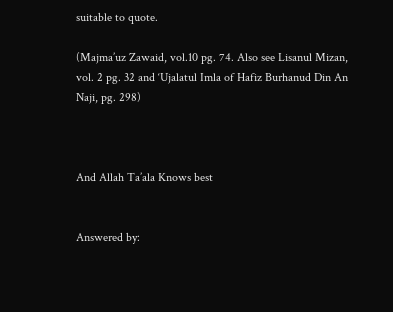suitable to quote.

(Majma’uz Zawaid, vol.10 pg. 74. Also see Lisanul Mizan, vol. 2 pg. 32 and ‘Ujalatul Imla of Hafiz Burhanud Din An Naji, pg. 298)



And Allah Ta’ala Knows best


Answered by: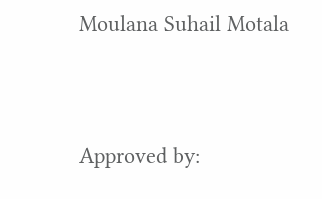Moulana Suhail Motala


Approved by: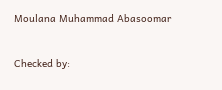Moulana Muhammad Abasoomar


Checked by: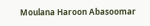Moulana Haroon Abasoomar